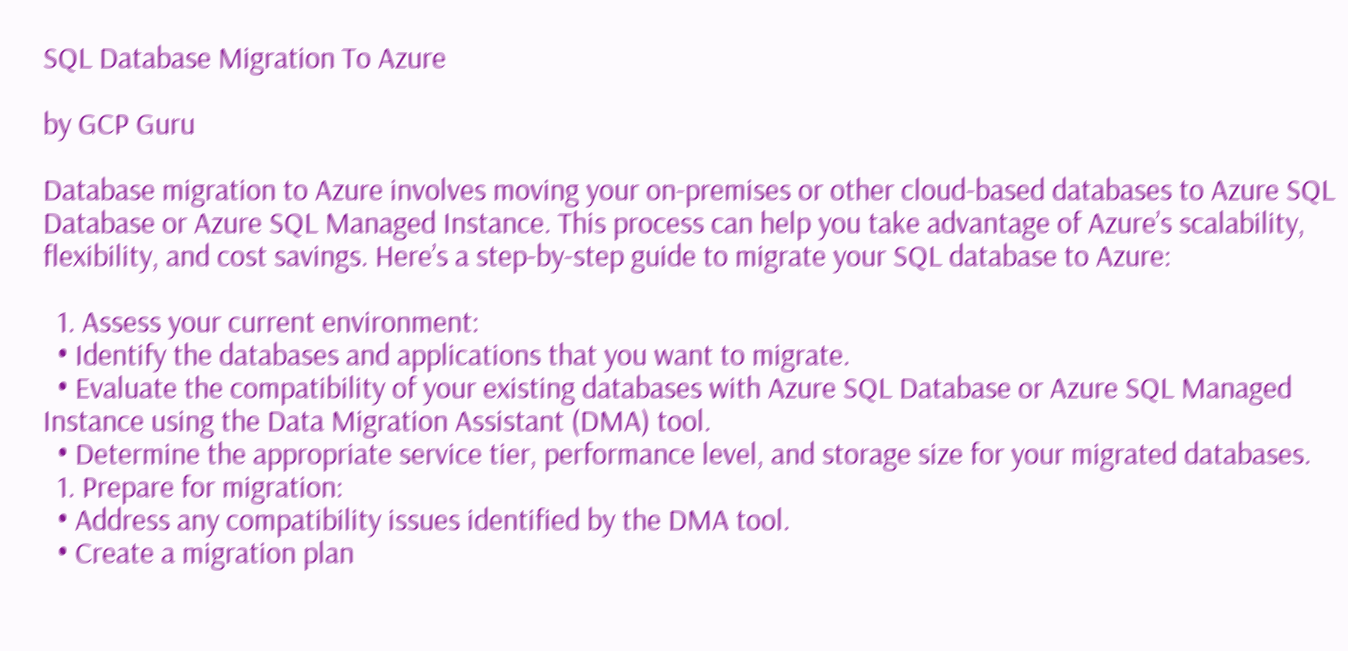SQL Database Migration To Azure

by GCP Guru

Database migration to Azure involves moving your on-premises or other cloud-based databases to Azure SQL Database or Azure SQL Managed Instance. This process can help you take advantage of Azure’s scalability, flexibility, and cost savings. Here’s a step-by-step guide to migrate your SQL database to Azure:

  1. Assess your current environment:
  • Identify the databases and applications that you want to migrate.
  • Evaluate the compatibility of your existing databases with Azure SQL Database or Azure SQL Managed Instance using the Data Migration Assistant (DMA) tool.
  • Determine the appropriate service tier, performance level, and storage size for your migrated databases.
  1. Prepare for migration:
  • Address any compatibility issues identified by the DMA tool.
  • Create a migration plan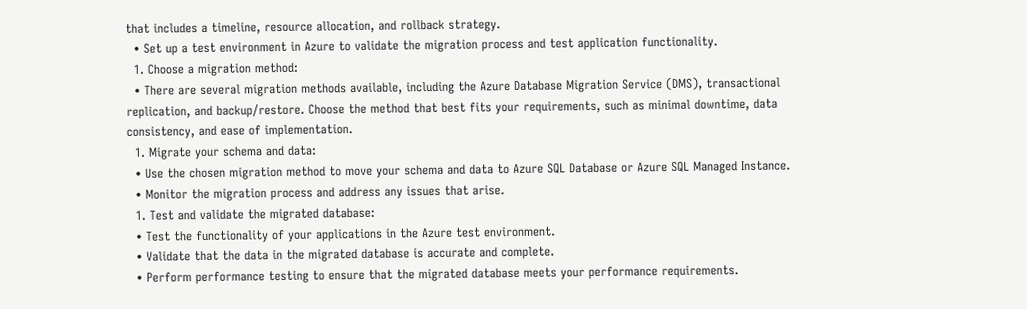that includes a timeline, resource allocation, and rollback strategy.
  • Set up a test environment in Azure to validate the migration process and test application functionality.
  1. Choose a migration method:
  • There are several migration methods available, including the Azure Database Migration Service (DMS), transactional replication, and backup/restore. Choose the method that best fits your requirements, such as minimal downtime, data consistency, and ease of implementation.
  1. Migrate your schema and data:
  • Use the chosen migration method to move your schema and data to Azure SQL Database or Azure SQL Managed Instance.
  • Monitor the migration process and address any issues that arise.
  1. Test and validate the migrated database:
  • Test the functionality of your applications in the Azure test environment.
  • Validate that the data in the migrated database is accurate and complete.
  • Perform performance testing to ensure that the migrated database meets your performance requirements.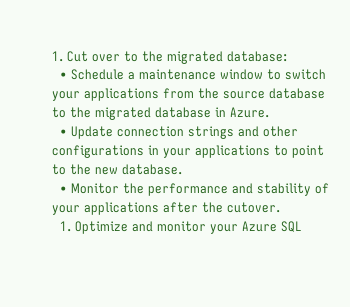1. Cut over to the migrated database:
  • Schedule a maintenance window to switch your applications from the source database to the migrated database in Azure.
  • Update connection strings and other configurations in your applications to point to the new database.
  • Monitor the performance and stability of your applications after the cutover.
  1. Optimize and monitor your Azure SQL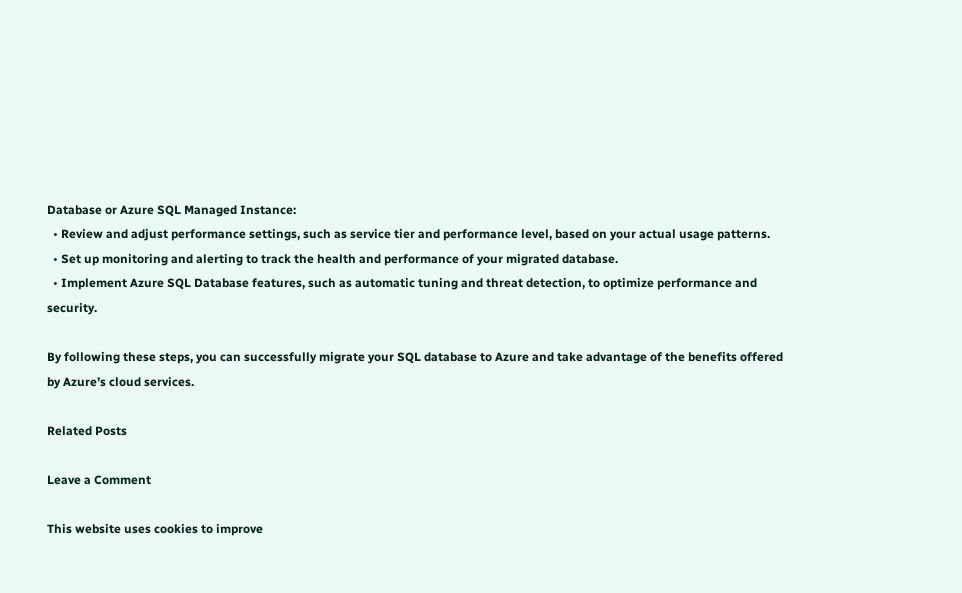Database or Azure SQL Managed Instance:
  • Review and adjust performance settings, such as service tier and performance level, based on your actual usage patterns.
  • Set up monitoring and alerting to track the health and performance of your migrated database.
  • Implement Azure SQL Database features, such as automatic tuning and threat detection, to optimize performance and security.

By following these steps, you can successfully migrate your SQL database to Azure and take advantage of the benefits offered by Azure’s cloud services.

Related Posts

Leave a Comment

This website uses cookies to improve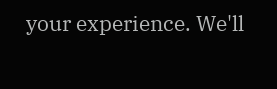your experience. We'll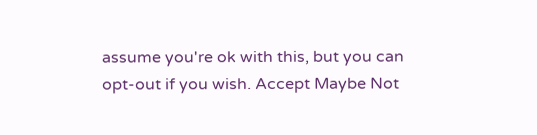assume you're ok with this, but you can opt-out if you wish. Accept Maybe Not